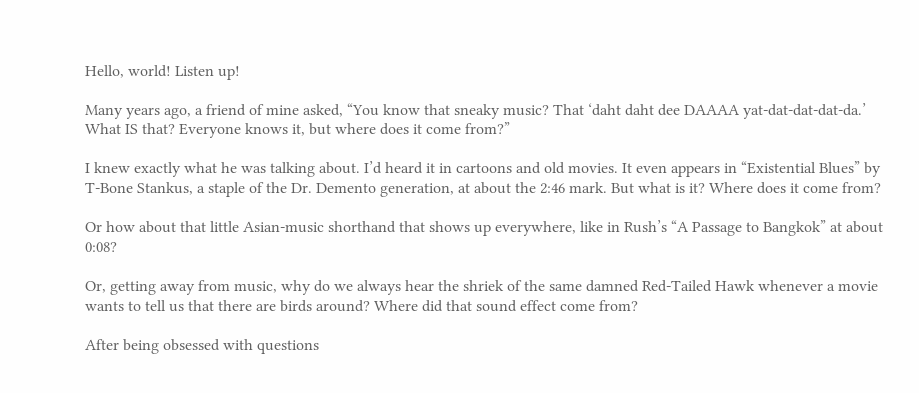Hello, world! Listen up!

Many years ago, a friend of mine asked, “You know that sneaky music? That ‘daht daht dee DAAAA yat-dat-dat-dat-da.’ What IS that? Everyone knows it, but where does it come from?”

I knew exactly what he was talking about. I’d heard it in cartoons and old movies. It even appears in “Existential Blues” by T-Bone Stankus, a staple of the Dr. Demento generation, at about the 2:46 mark. But what is it? Where does it come from?

Or how about that little Asian-music shorthand that shows up everywhere, like in Rush’s “A Passage to Bangkok” at about 0:08?

Or, getting away from music, why do we always hear the shriek of the same damned Red-Tailed Hawk whenever a movie wants to tell us that there are birds around? Where did that sound effect come from?

After being obsessed with questions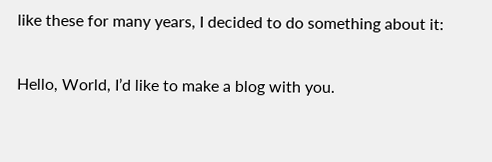like these for many years, I decided to do something about it:

Hello, World, I’d like to make a blog with you.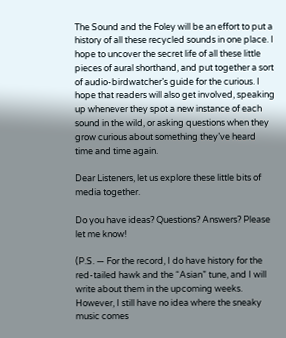The Sound and the Foley will be an effort to put a history of all these recycled sounds in one place. I hope to uncover the secret life of all these little pieces of aural shorthand, and put together a sort of audio-birdwatcher’s guide for the curious. I hope that readers will also get involved, speaking up whenever they spot a new instance of each sound in the wild, or asking questions when they grow curious about something they’ve heard time and time again.

Dear Listeners, let us explore these little bits of media together.

Do you have ideas? Questions? Answers? Please let me know!

(P.S. — For the record, I do have history for the red-tailed hawk and the “Asian” tune, and I will write about them in the upcoming weeks. However, I still have no idea where the sneaky music comes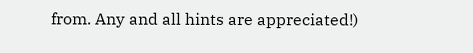from. Any and all hints are appreciated!)